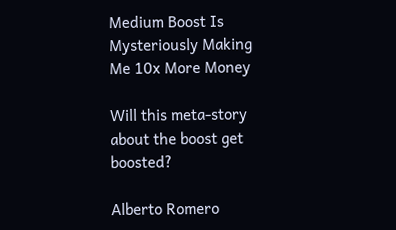Medium Boost Is Mysteriously Making Me 10x More Money

Will this meta-story about the boost get boosted?

Alberto Romero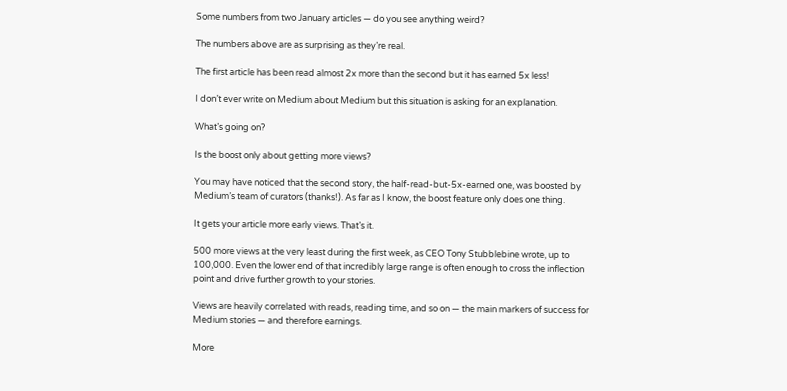Some numbers from two January articles — do you see anything weird?

The numbers above are as surprising as they’re real.

The first article has been read almost 2x more than the second but it has earned 5x less!

I don’t ever write on Medium about Medium but this situation is asking for an explanation.

What’s going on?

Is the boost only about getting more views?

You may have noticed that the second story, the half-read-but-5x-earned one, was boosted by Medium’s team of curators (thanks!). As far as I know, the boost feature only does one thing.

It gets your article more early views. That’s it.

500 more views at the very least during the first week, as CEO Tony Stubblebine wrote, up to 100,000. Even the lower end of that incredibly large range is often enough to cross the inflection point and drive further growth to your stories.

Views are heavily correlated with reads, reading time, and so on — the main markers of success for Medium stories — and therefore earnings.

More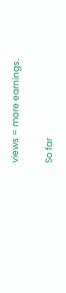views = more earnings.

So far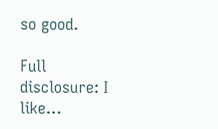so good.

Full disclosure: I like…